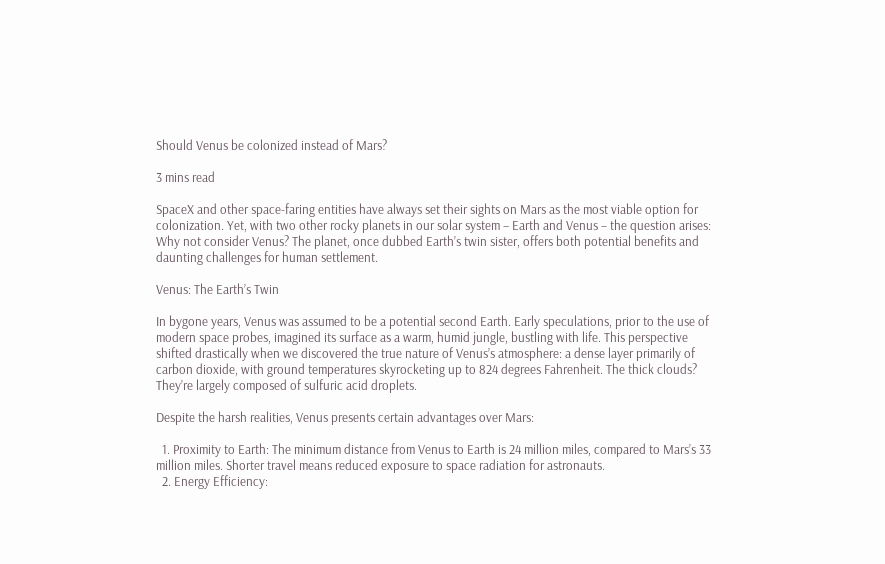Should Venus be colonized instead of Mars?

3 mins read

SpaceX and other space-faring entities have always set their sights on Mars as the most viable option for colonization. Yet, with two other rocky planets in our solar system – Earth and Venus – the question arises: Why not consider Venus? The planet, once dubbed Earth’s twin sister, offers both potential benefits and daunting challenges for human settlement.

Venus: The Earth’s Twin

In bygone years, Venus was assumed to be a potential second Earth. Early speculations, prior to the use of modern space probes, imagined its surface as a warm, humid jungle, bustling with life. This perspective shifted drastically when we discovered the true nature of Venus’s atmosphere: a dense layer primarily of carbon dioxide, with ground temperatures skyrocketing up to 824 degrees Fahrenheit. The thick clouds? They’re largely composed of sulfuric acid droplets.

Despite the harsh realities, Venus presents certain advantages over Mars:

  1. Proximity to Earth: The minimum distance from Venus to Earth is 24 million miles, compared to Mars’s 33 million miles. Shorter travel means reduced exposure to space radiation for astronauts.
  2. Energy Efficiency: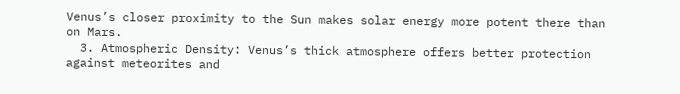Venus’s closer proximity to the Sun makes solar energy more potent there than on Mars.
  3. Atmospheric Density: Venus’s thick atmosphere offers better protection against meteorites and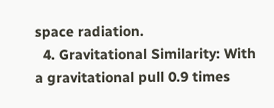space radiation.
  4. Gravitational Similarity: With a gravitational pull 0.9 times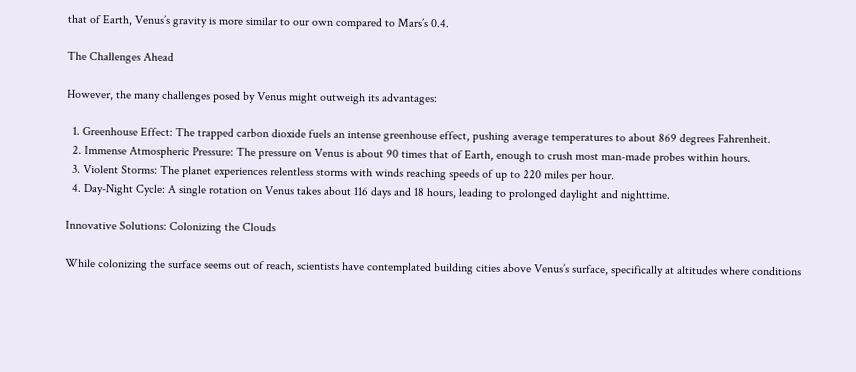that of Earth, Venus’s gravity is more similar to our own compared to Mars’s 0.4.

The Challenges Ahead

However, the many challenges posed by Venus might outweigh its advantages:

  1. Greenhouse Effect: The trapped carbon dioxide fuels an intense greenhouse effect, pushing average temperatures to about 869 degrees Fahrenheit.
  2. Immense Atmospheric Pressure: The pressure on Venus is about 90 times that of Earth, enough to crush most man-made probes within hours.
  3. Violent Storms: The planet experiences relentless storms with winds reaching speeds of up to 220 miles per hour.
  4. Day-Night Cycle: A single rotation on Venus takes about 116 days and 18 hours, leading to prolonged daylight and nighttime.

Innovative Solutions: Colonizing the Clouds

While colonizing the surface seems out of reach, scientists have contemplated building cities above Venus’s surface, specifically at altitudes where conditions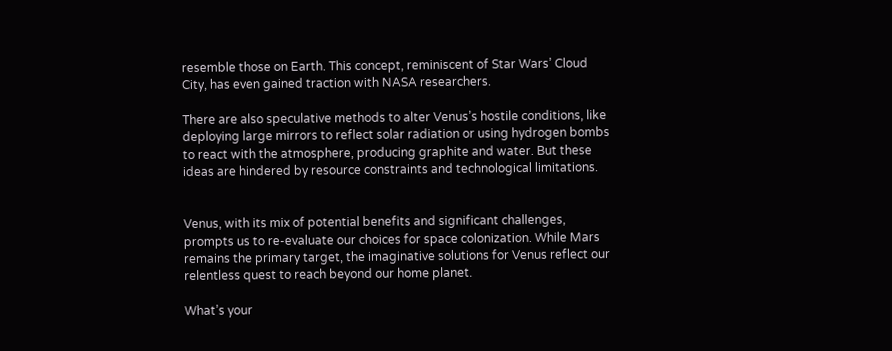resemble those on Earth. This concept, reminiscent of Star Wars’ Cloud City, has even gained traction with NASA researchers.

There are also speculative methods to alter Venus’s hostile conditions, like deploying large mirrors to reflect solar radiation or using hydrogen bombs to react with the atmosphere, producing graphite and water. But these ideas are hindered by resource constraints and technological limitations.


Venus, with its mix of potential benefits and significant challenges, prompts us to re-evaluate our choices for space colonization. While Mars remains the primary target, the imaginative solutions for Venus reflect our relentless quest to reach beyond our home planet.

What’s your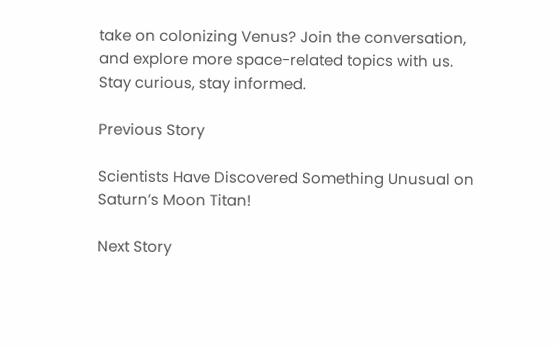take on colonizing Venus? Join the conversation, and explore more space-related topics with us. Stay curious, stay informed.

Previous Story

Scientists Have Discovered Something Unusual on Saturn’s Moon Titan!

Next Story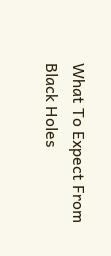What To Expect From Black Holes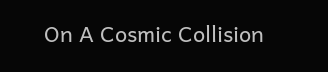On A Cosmic Collision